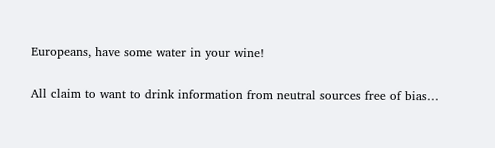Europeans, have some water in your wine!

All claim to want to drink information from neutral sources free of bias…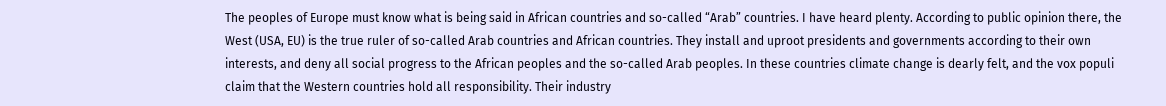The peoples of Europe must know what is being said in African countries and so-called “Arab” countries. I have heard plenty. According to public opinion there, the West (USA, EU) is the true ruler of so-called Arab countries and African countries. They install and uproot presidents and governments according to their own interests, and deny all social progress to the African peoples and the so-called Arab peoples. In these countries climate change is dearly felt, and the vox populi claim that the Western countries hold all responsibility. Their industry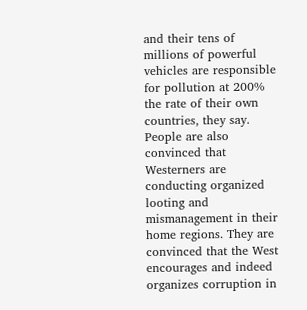and their tens of millions of powerful vehicles are responsible for pollution at 200% the rate of their own countries, they say. People are also convinced that Westerners are conducting organized looting and mismanagement in their home regions. They are convinced that the West encourages and indeed organizes corruption in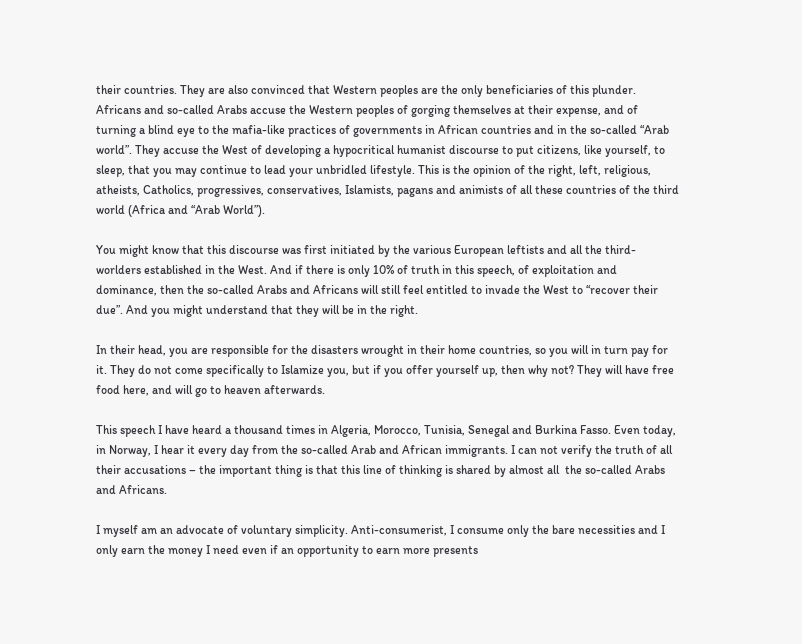their countries. They are also convinced that Western peoples are the only beneficiaries of this plunder. Africans and so-called Arabs accuse the Western peoples of gorging themselves at their expense, and of turning a blind eye to the mafia-like practices of governments in African countries and in the so-called “Arab world”. They accuse the West of developing a hypocritical humanist discourse to put citizens, like yourself, to sleep, that you may continue to lead your unbridled lifestyle. This is the opinion of the right, left, religious, atheists, Catholics, progressives, conservatives, Islamists, pagans and animists of all these countries of the third world (Africa and “Arab World”).

You might know that this discourse was first initiated by the various European leftists and all the third-worlders established in the West. And if there is only 10% of truth in this speech, of exploitation and dominance, then the so-called Arabs and Africans will still feel entitled to invade the West to “recover their due”. And you might understand that they will be in the right.

In their head, you are responsible for the disasters wrought in their home countries, so you will in turn pay for it. They do not come specifically to Islamize you, but if you offer yourself up, then why not? They will have free food here, and will go to heaven afterwards.

This speech I have heard a thousand times in Algeria, Morocco, Tunisia, Senegal and Burkina Fasso. Even today, in Norway, I hear it every day from the so-called Arab and African immigrants. I can not verify the truth of all their accusations – the important thing is that this line of thinking is shared by almost all  the so-called Arabs and Africans.

I myself am an advocate of voluntary simplicity. Anti-consumerist, I consume only the bare necessities and I only earn the money I need even if an opportunity to earn more presents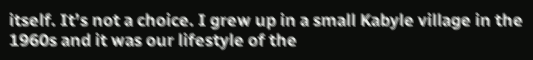itself. It’s not a choice. I grew up in a small Kabyle village in the 1960s and it was our lifestyle of the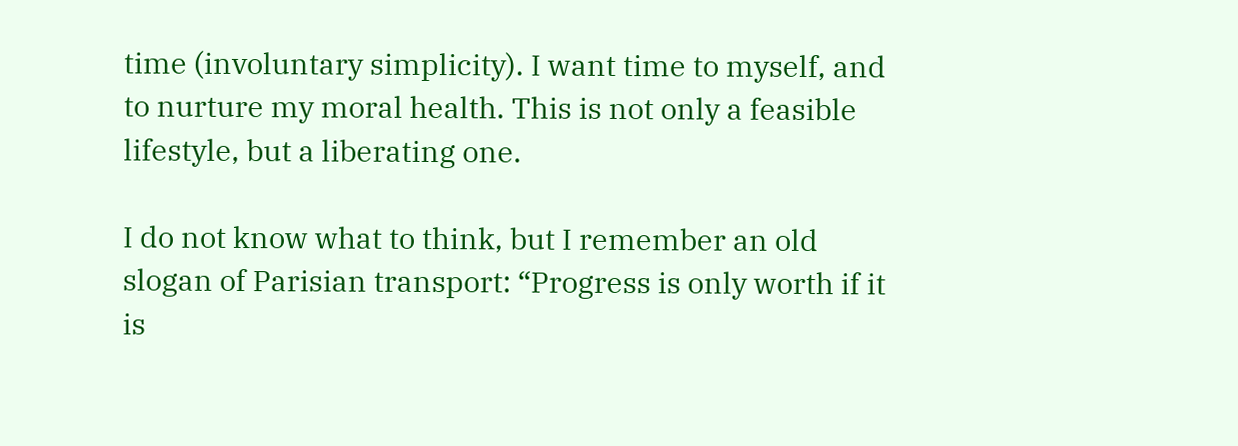time (involuntary simplicity). I want time to myself, and to nurture my moral health. This is not only a feasible lifestyle, but a liberating one.

I do not know what to think, but I remember an old slogan of Parisian transport: “Progress is only worth if it is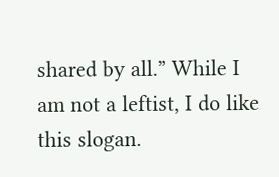shared by all.” While I am not a leftist, I do like this slogan.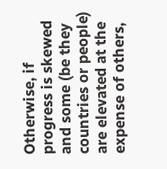Otherwise, if progress is skewed and some (be they countries or people) are elevated at the expense of others,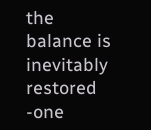the balance is inevitably restored -one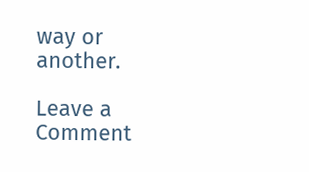way or another.

Leave a Comment